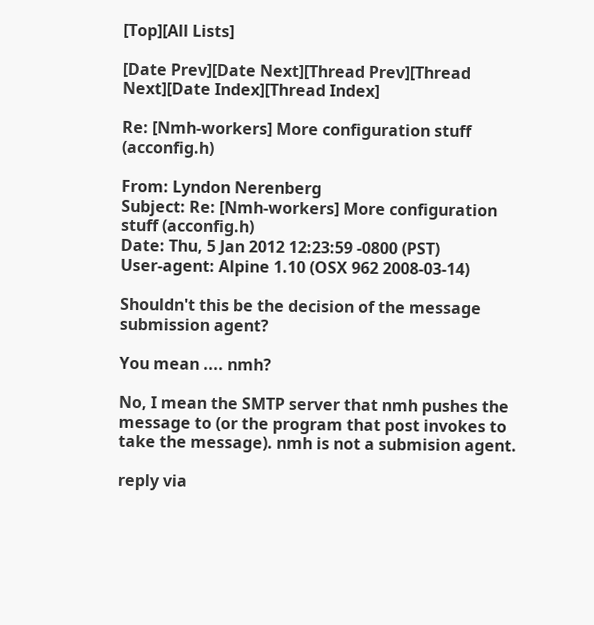[Top][All Lists]

[Date Prev][Date Next][Thread Prev][Thread Next][Date Index][Thread Index]

Re: [Nmh-workers] More configuration stuff (acconfig.h)

From: Lyndon Nerenberg
Subject: Re: [Nmh-workers] More configuration stuff (acconfig.h)
Date: Thu, 5 Jan 2012 12:23:59 -0800 (PST)
User-agent: Alpine 1.10 (OSX 962 2008-03-14)

Shouldn't this be the decision of the message submission agent?

You mean .... nmh?

No, I mean the SMTP server that nmh pushes the message to (or the program that post invokes to take the message). nmh is not a submision agent.

reply via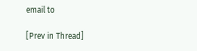email to

[Prev in Thread]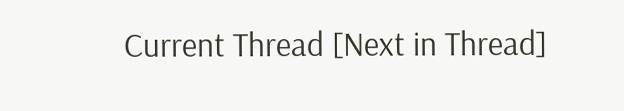Current Thread [Next in Thread]